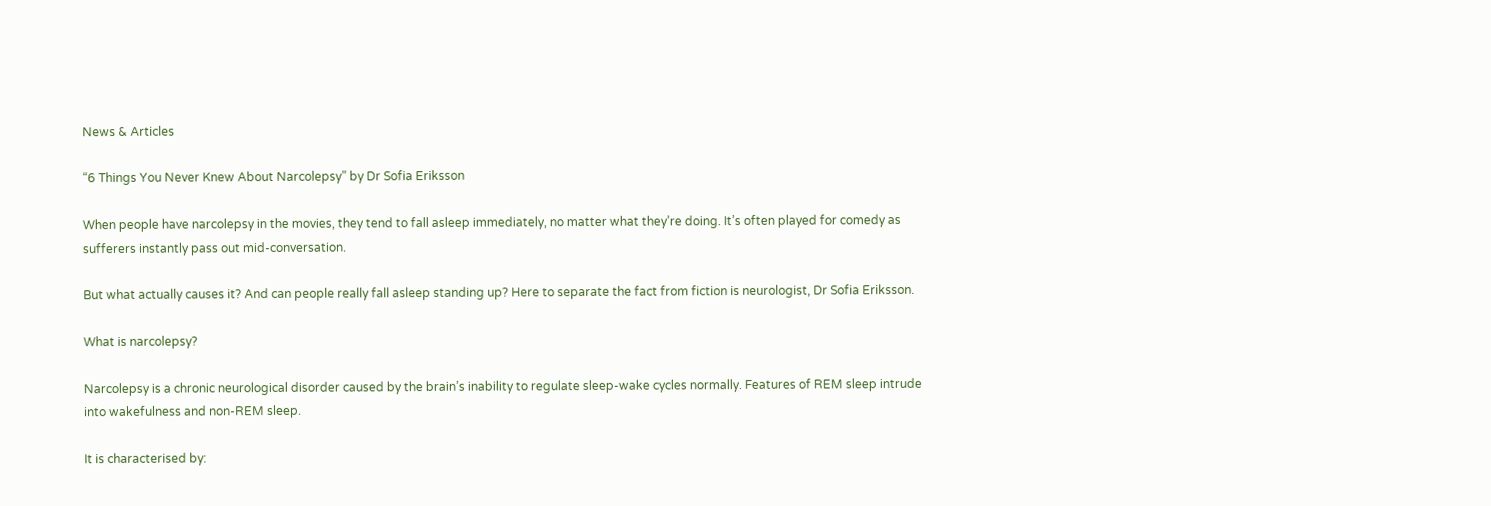News & Articles

“6 Things You Never Knew About Narcolepsy” by Dr Sofia Eriksson

When people have narcolepsy in the movies, they tend to fall asleep immediately, no matter what they’re doing. It’s often played for comedy as sufferers instantly pass out mid-conversation.

But what actually causes it? And can people really fall asleep standing up? Here to separate the fact from fiction is neurologist, Dr Sofia Eriksson.

What is narcolepsy?

Narcolepsy is a chronic neurological disorder caused by the brain’s inability to regulate sleep-wake cycles normally. Features of REM sleep intrude into wakefulness and non-REM sleep.

It is characterised by: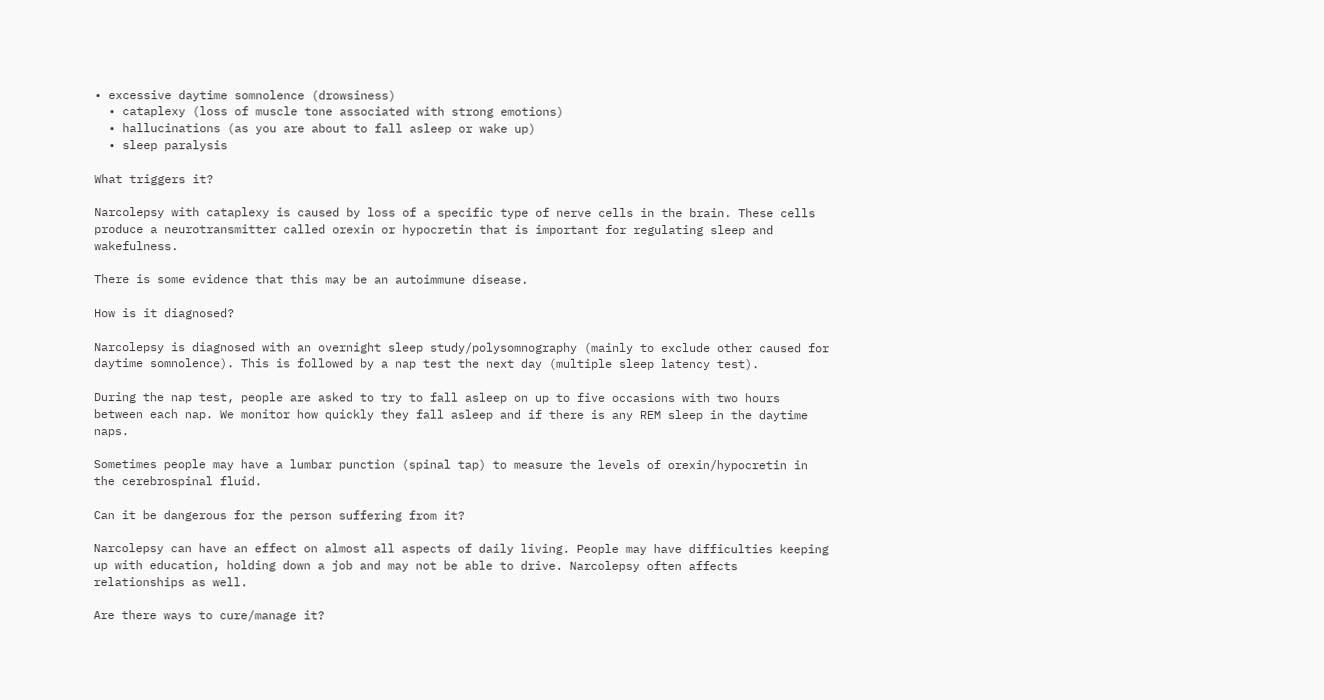• excessive daytime somnolence (drowsiness)
  • cataplexy (loss of muscle tone associated with strong emotions)
  • hallucinations (as you are about to fall asleep or wake up)
  • sleep paralysis

What triggers it?

Narcolepsy with cataplexy is caused by loss of a specific type of nerve cells in the brain. These cells produce a neurotransmitter called orexin or hypocretin that is important for regulating sleep and wakefulness.

There is some evidence that this may be an autoimmune disease.

How is it diagnosed?

Narcolepsy is diagnosed with an overnight sleep study/polysomnography (mainly to exclude other caused for daytime somnolence). This is followed by a nap test the next day (multiple sleep latency test).

During the nap test, people are asked to try to fall asleep on up to five occasions with two hours between each nap. We monitor how quickly they fall asleep and if there is any REM sleep in the daytime naps.

Sometimes people may have a lumbar punction (spinal tap) to measure the levels of orexin/hypocretin in the cerebrospinal fluid.

Can it be dangerous for the person suffering from it?

Narcolepsy can have an effect on almost all aspects of daily living. People may have difficulties keeping up with education, holding down a job and may not be able to drive. Narcolepsy often affects relationships as well.

Are there ways to cure/manage it?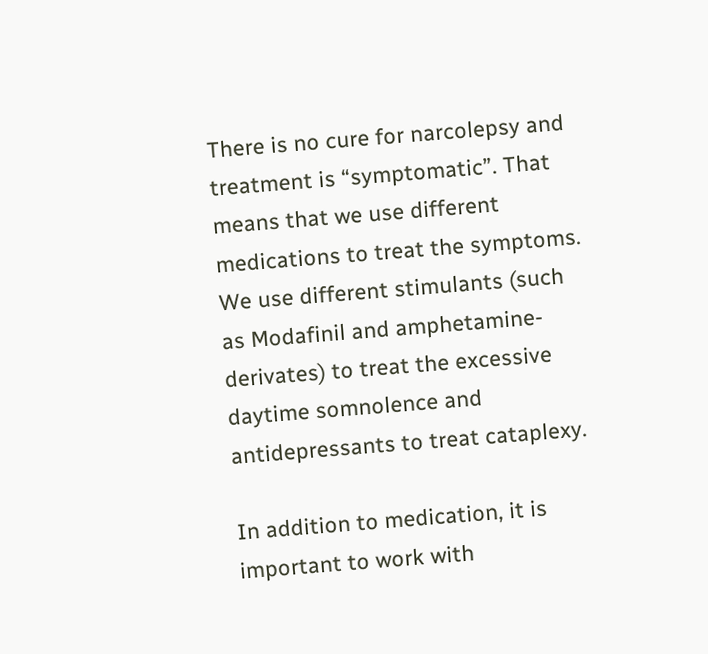There is no cure for narcolepsy and treatment is “symptomatic”. That means that we use different medications to treat the symptoms. We use different stimulants (such as Modafinil and amphetamine-derivates) to treat the excessive daytime somnolence and antidepressants to treat cataplexy.

In addition to medication, it is important to work with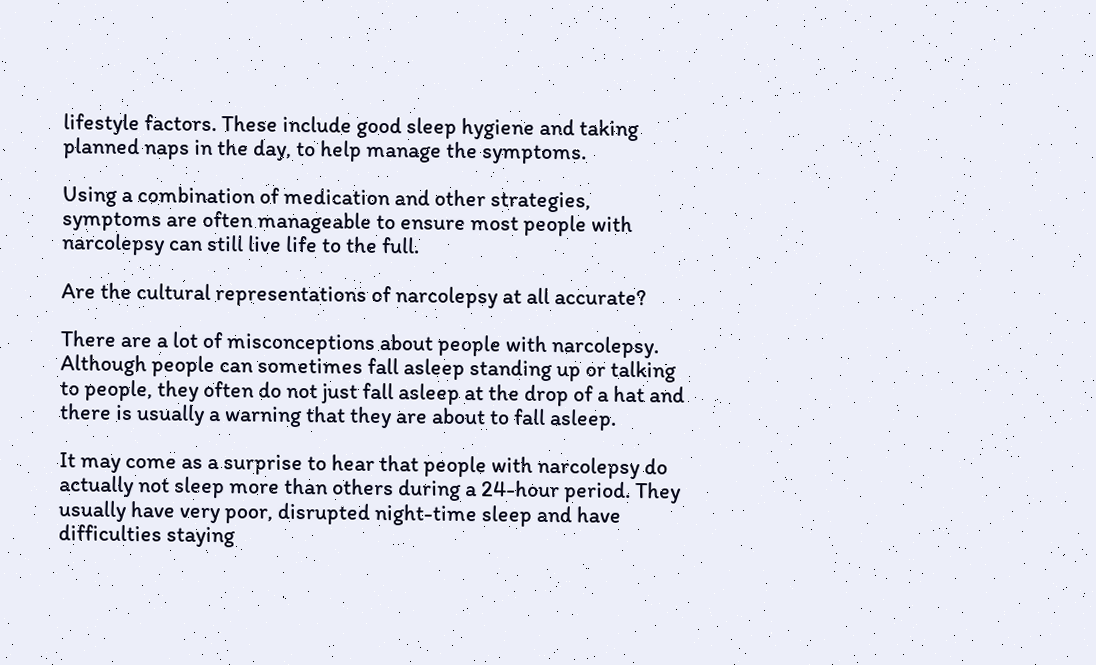lifestyle factors. These include good sleep hygiene and taking planned naps in the day, to help manage the symptoms.

Using a combination of medication and other strategies, symptoms are often manageable to ensure most people with narcolepsy can still live life to the full.

Are the cultural representations of narcolepsy at all accurate?

There are a lot of misconceptions about people with narcolepsy. Although people can sometimes fall asleep standing up or talking to people, they often do not just fall asleep at the drop of a hat and there is usually a warning that they are about to fall asleep.

It may come as a surprise to hear that people with narcolepsy do actually not sleep more than others during a 24-hour period. They usually have very poor, disrupted night-time sleep and have difficulties staying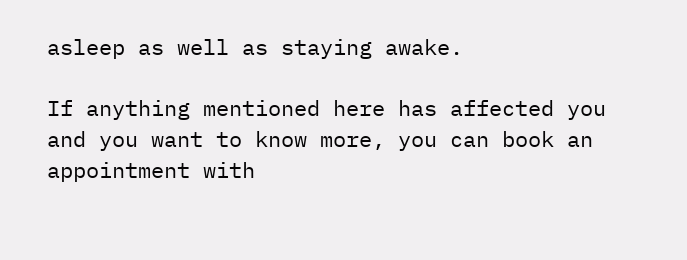asleep as well as staying awake.

If anything mentioned here has affected you and you want to know more, you can book an appointment with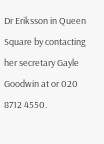Dr Eriksson in Queen Square by contacting her secretary Gayle Goodwin at or 020 8712 4550.